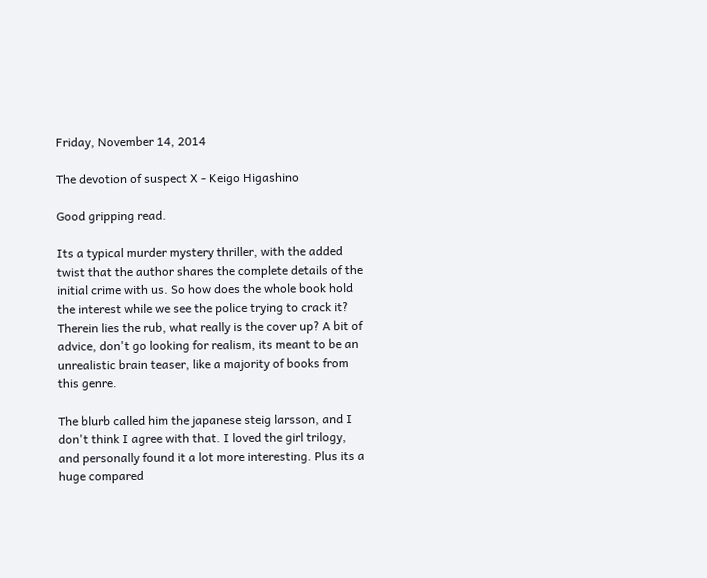Friday, November 14, 2014

The devotion of suspect X - Keigo Higashino

Good gripping read.

Its a typical murder mystery thriller, with the added twist that the author shares the complete details of the initial crime with us. So how does the whole book hold the interest while we see the police trying to crack it? Therein lies the rub, what really is the cover up? A bit of advice, don't go looking for realism, its meant to be an unrealistic brain teaser, like a majority of books from this genre.

The blurb called him the japanese steig larsson, and I don't think I agree with that. I loved the girl trilogy, and personally found it a lot more interesting. Plus its a huge compared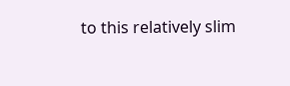to this relatively slim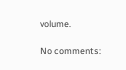volume.

No comments: